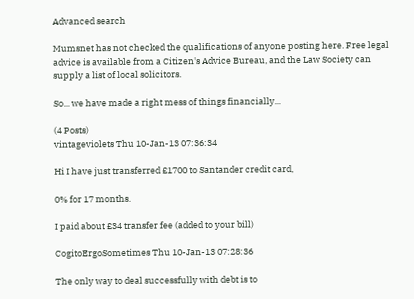Advanced search

Mumsnet has not checked the qualifications of anyone posting here. Free legal advice is available from a Citizen's Advice Bureau, and the Law Society can supply a list of local solicitors.

So... we have made a right mess of things financially...

(4 Posts)
vintageviolets Thu 10-Jan-13 07:36:34

Hi I have just transferred £1700 to Santander credit card,

0% for 17 months.

I paid about £34 transfer fee (added to your bill)

CogitoErgoSometimes Thu 10-Jan-13 07:28:36

The only way to deal successfully with debt is to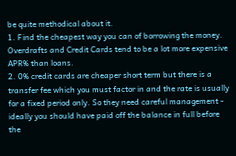be quite methodical about it.
1. Find the cheapest way you can of borrowing the money. Overdrafts and Credit Cards tend to be a lot more expensive APR% than loans.
2. 0% credit cards are cheaper short term but there is a transfer fee which you must factor in and the rate is usually for a fixed period only. So they need careful management - ideally you should have paid off the balance in full before the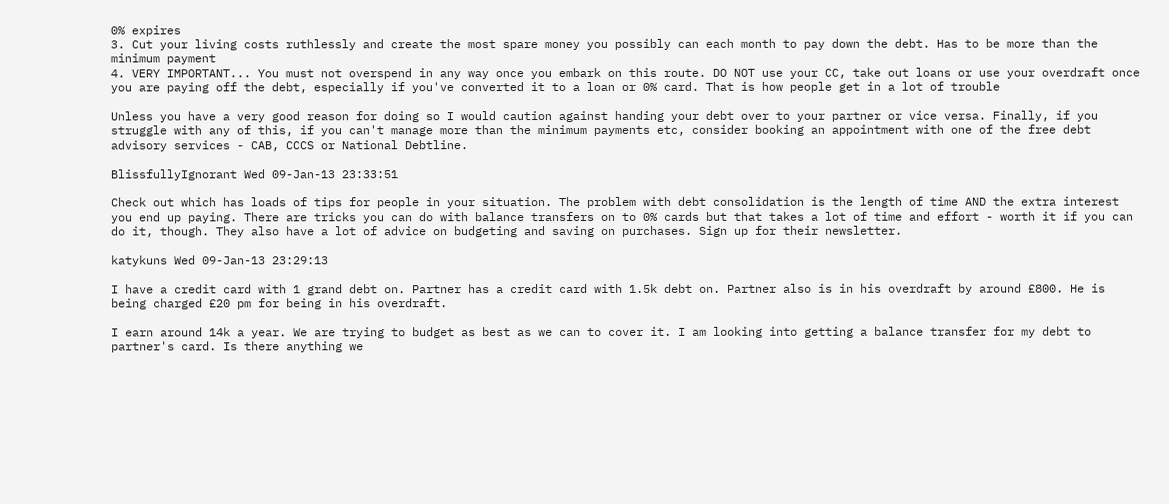0% expires
3. Cut your living costs ruthlessly and create the most spare money you possibly can each month to pay down the debt. Has to be more than the minimum payment
4. VERY IMPORTANT... You must not overspend in any way once you embark on this route. DO NOT use your CC, take out loans or use your overdraft once you are paying off the debt, especially if you've converted it to a loan or 0% card. That is how people get in a lot of trouble

Unless you have a very good reason for doing so I would caution against handing your debt over to your partner or vice versa. Finally, if you struggle with any of this, if you can't manage more than the minimum payments etc, consider booking an appointment with one of the free debt advisory services - CAB, CCCS or National Debtline.

BlissfullyIgnorant Wed 09-Jan-13 23:33:51

Check out which has loads of tips for people in your situation. The problem with debt consolidation is the length of time AND the extra interest you end up paying. There are tricks you can do with balance transfers on to 0% cards but that takes a lot of time and effort - worth it if you can do it, though. They also have a lot of advice on budgeting and saving on purchases. Sign up for their newsletter.

katykuns Wed 09-Jan-13 23:29:13

I have a credit card with 1 grand debt on. Partner has a credit card with 1.5k debt on. Partner also is in his overdraft by around £800. He is being charged £20 pm for being in his overdraft.

I earn around 14k a year. We are trying to budget as best as we can to cover it. I am looking into getting a balance transfer for my debt to partner's card. Is there anything we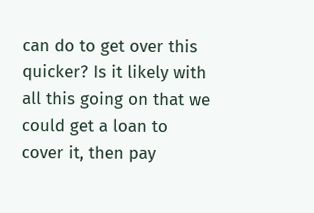can do to get over this quicker? Is it likely with all this going on that we could get a loan to cover it, then pay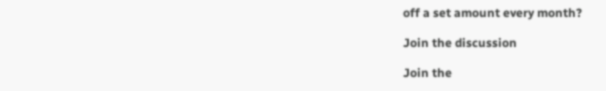off a set amount every month?

Join the discussion

Join the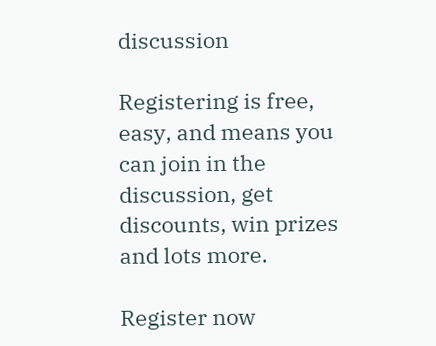discussion

Registering is free, easy, and means you can join in the discussion, get discounts, win prizes and lots more.

Register now